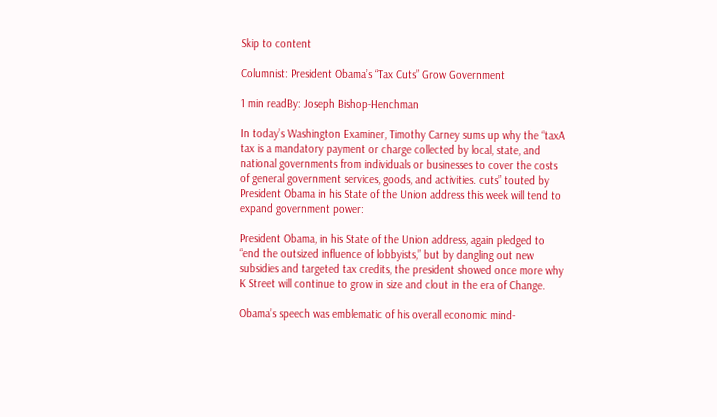Skip to content

Columnist: President Obama’s “Tax Cuts” Grow Government

1 min readBy: Joseph Bishop-Henchman

In today’s Washington Examiner, Timothy Carney sums up why the “taxA tax is a mandatory payment or charge collected by local, state, and national governments from individuals or businesses to cover the costs of general government services, goods, and activities. cuts” touted by President Obama in his State of the Union address this week will tend to expand government power:

President Obama, in his State of the Union address, again pledged to “end the outsized influence of lobbyists,” but by dangling out new subsidies and targeted tax credits, the president showed once more why K Street will continue to grow in size and clout in the era of Change.

Obama’s speech was emblematic of his overall economic mind-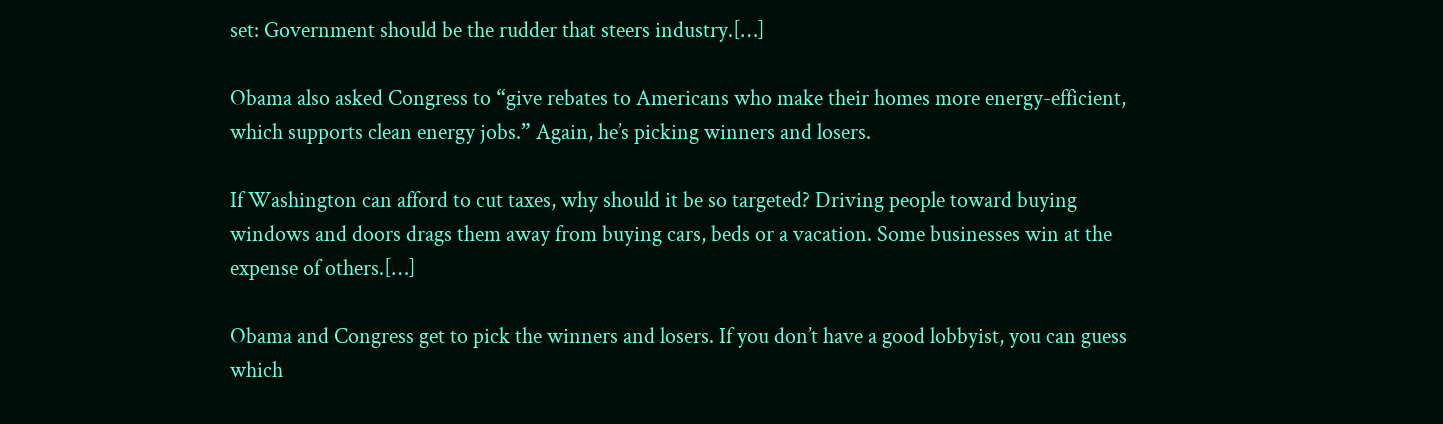set: Government should be the rudder that steers industry.[…]

Obama also asked Congress to “give rebates to Americans who make their homes more energy-efficient, which supports clean energy jobs.” Again, he’s picking winners and losers.

If Washington can afford to cut taxes, why should it be so targeted? Driving people toward buying windows and doors drags them away from buying cars, beds or a vacation. Some businesses win at the expense of others.[…]

Obama and Congress get to pick the winners and losers. If you don’t have a good lobbyist, you can guess which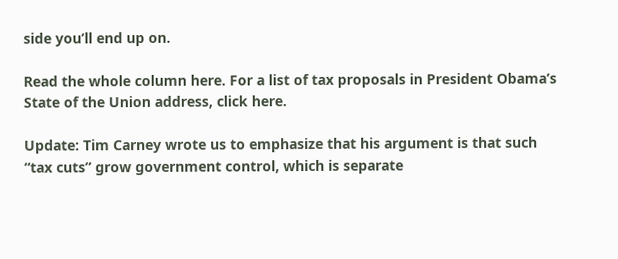side you’ll end up on.

Read the whole column here. For a list of tax proposals in President Obama’s State of the Union address, click here.

Update: Tim Carney wrote us to emphasize that his argument is that such “tax cuts” grow government control, which is separate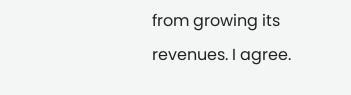from growing its revenues. I agree.